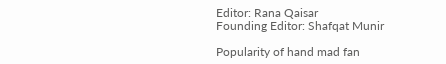Editor: Rana Qaisar
Founding Editor: Shafqat Munir

Popularity of hand mad fan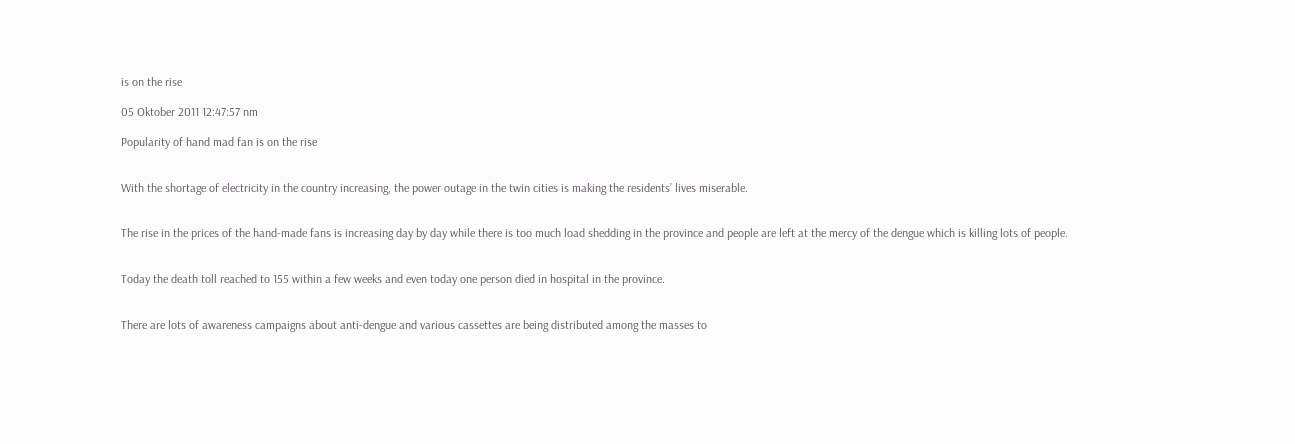is on the rise

05 Oktober 2011 12:47:57 nm

Popularity of hand mad fan is on the rise


With the shortage of electricity in the country increasing, the power outage in the twin cities is making the residents’ lives miserable.


The rise in the prices of the hand-made fans is increasing day by day while there is too much load shedding in the province and people are left at the mercy of the dengue which is killing lots of people.


Today the death toll reached to 155 within a few weeks and even today one person died in hospital in the province.


There are lots of awareness campaigns about anti-dengue and various cassettes are being distributed among the masses to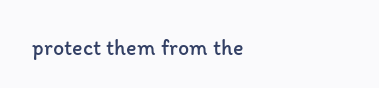protect them from the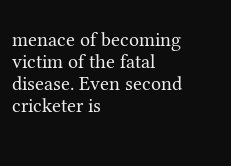menace of becoming victim of the fatal disease. Even second cricketer is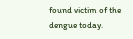found victim of the dengue today.